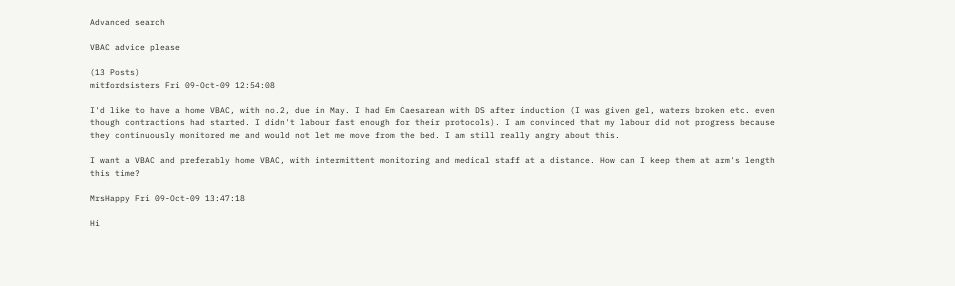Advanced search

VBAC advice please

(13 Posts)
mitfordsisters Fri 09-Oct-09 12:54:08

I'd like to have a home VBAC, with no.2, due in May. I had Em Caesarean with DS after induction (I was given gel, waters broken etc. even though contractions had started. I didn't labour fast enough for their protocols). I am convinced that my labour did not progress because they continuously monitored me and would not let me move from the bed. I am still really angry about this.

I want a VBAC and preferably home VBAC, with intermittent monitoring and medical staff at a distance. How can I keep them at arm's length this time?

MrsHappy Fri 09-Oct-09 13:47:18

Hi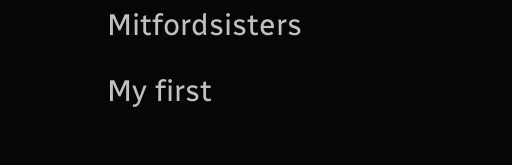Mitfordsisters

My first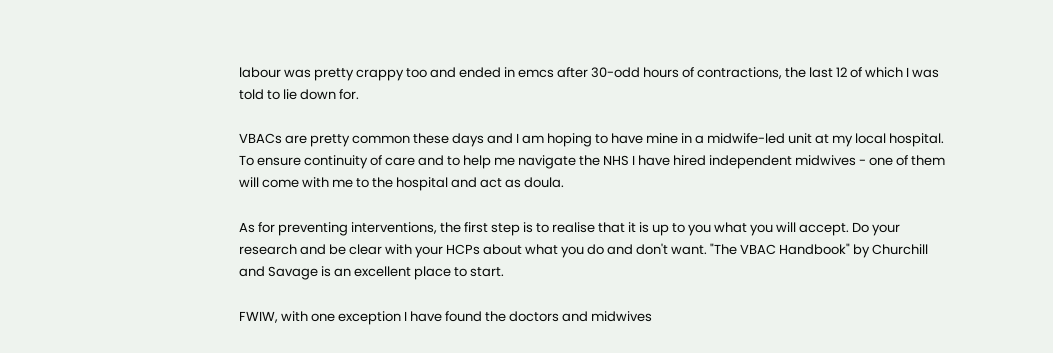labour was pretty crappy too and ended in emcs after 30-odd hours of contractions, the last 12 of which I was told to lie down for.

VBACs are pretty common these days and I am hoping to have mine in a midwife-led unit at my local hospital. To ensure continuity of care and to help me navigate the NHS I have hired independent midwives - one of them will come with me to the hospital and act as doula.

As for preventing interventions, the first step is to realise that it is up to you what you will accept. Do your research and be clear with your HCPs about what you do and don't want. "The VBAC Handbook" by Churchill and Savage is an excellent place to start.

FWIW, with one exception I have found the doctors and midwives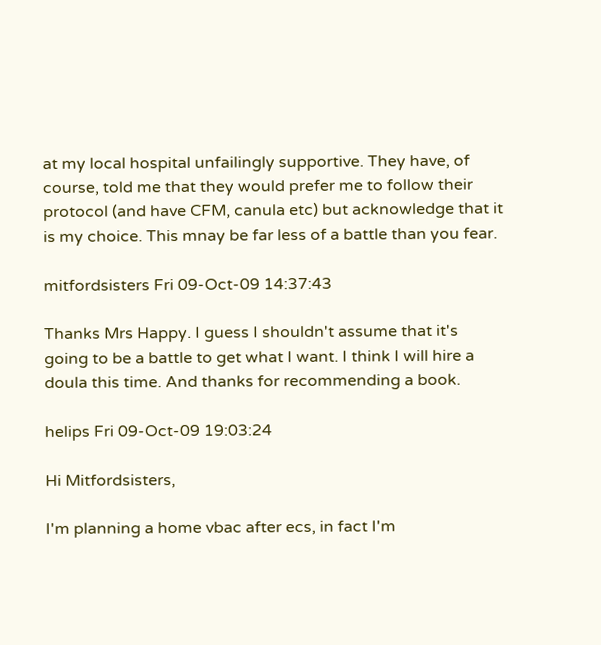at my local hospital unfailingly supportive. They have, of course, told me that they would prefer me to follow their protocol (and have CFM, canula etc) but acknowledge that it is my choice. This mnay be far less of a battle than you fear.

mitfordsisters Fri 09-Oct-09 14:37:43

Thanks Mrs Happy. I guess I shouldn't assume that it's going to be a battle to get what I want. I think I will hire a doula this time. And thanks for recommending a book.

helips Fri 09-Oct-09 19:03:24

Hi Mitfordsisters,

I'm planning a home vbac after ecs, in fact I'm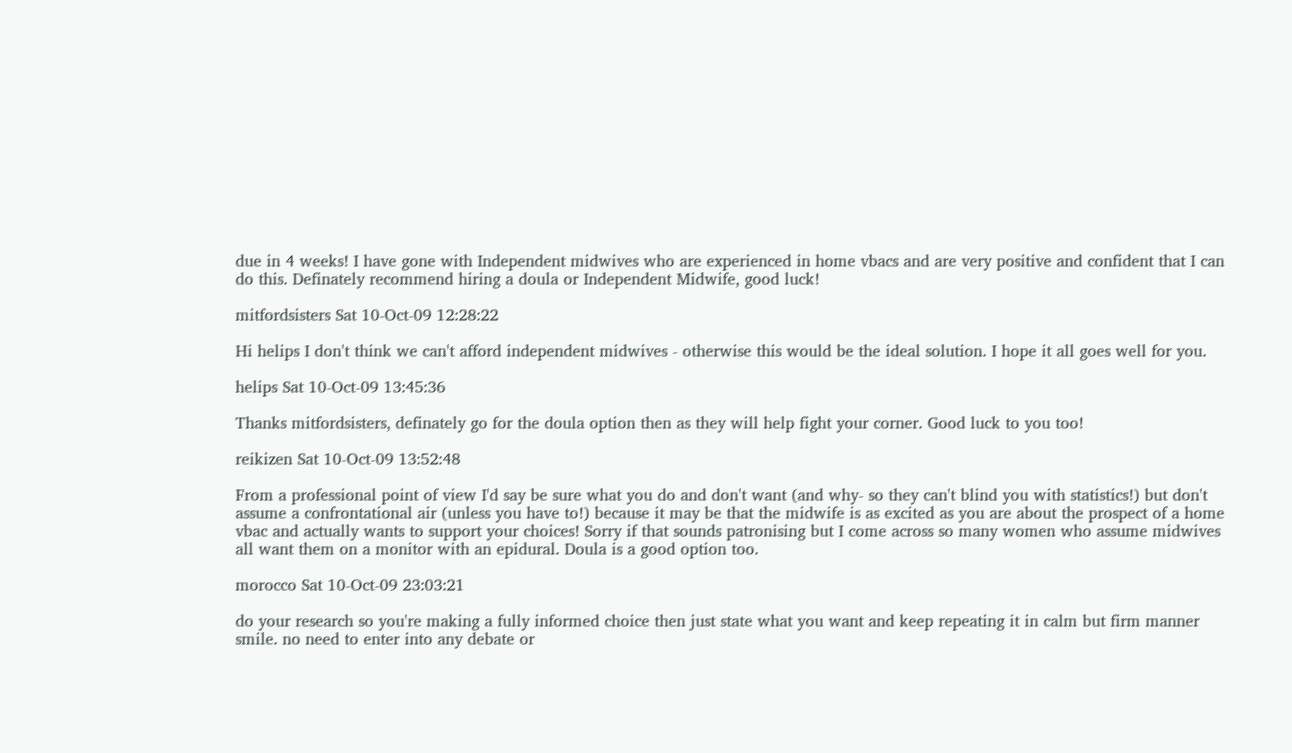due in 4 weeks! I have gone with Independent midwives who are experienced in home vbacs and are very positive and confident that I can do this. Definately recommend hiring a doula or Independent Midwife, good luck!

mitfordsisters Sat 10-Oct-09 12:28:22

Hi helips I don't think we can't afford independent midwives - otherwise this would be the ideal solution. I hope it all goes well for you.

helips Sat 10-Oct-09 13:45:36

Thanks mitfordsisters, definately go for the doula option then as they will help fight your corner. Good luck to you too!

reikizen Sat 10-Oct-09 13:52:48

From a professional point of view I'd say be sure what you do and don't want (and why- so they can't blind you with statistics!) but don't assume a confrontational air (unless you have to!) because it may be that the midwife is as excited as you are about the prospect of a home vbac and actually wants to support your choices! Sorry if that sounds patronising but I come across so many women who assume midwives all want them on a monitor with an epidural. Doula is a good option too.

morocco Sat 10-Oct-09 23:03:21

do your research so you're making a fully informed choice then just state what you want and keep repeating it in calm but firm manner smile. no need to enter into any debate or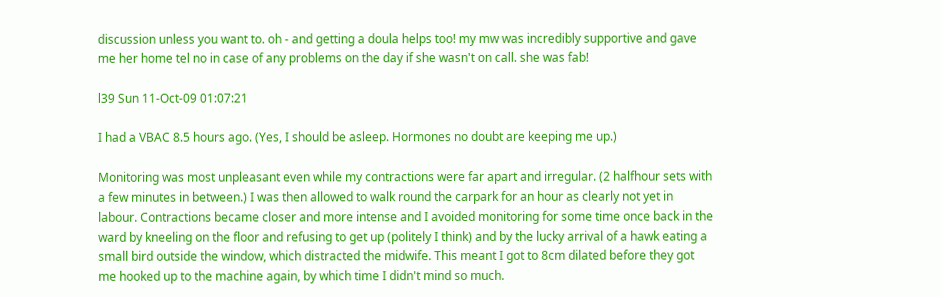discussion unless you want to. oh - and getting a doula helps too! my mw was incredibly supportive and gave me her home tel no in case of any problems on the day if she wasn't on call. she was fab!

l39 Sun 11-Oct-09 01:07:21

I had a VBAC 8.5 hours ago. (Yes, I should be asleep. Hormones no doubt are keeping me up.)

Monitoring was most unpleasant even while my contractions were far apart and irregular. (2 halfhour sets with a few minutes in between.) I was then allowed to walk round the carpark for an hour as clearly not yet in labour. Contractions became closer and more intense and I avoided monitoring for some time once back in the ward by kneeling on the floor and refusing to get up (politely I think) and by the lucky arrival of a hawk eating a small bird outside the window, which distracted the midwife. This meant I got to 8cm dilated before they got me hooked up to the machine again, by which time I didn't mind so much.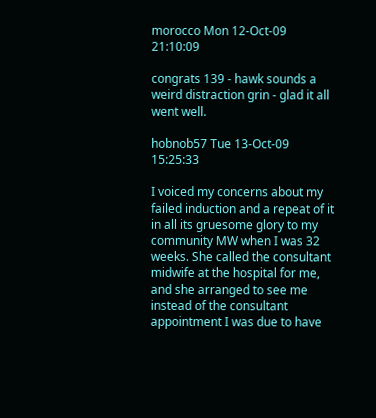morocco Mon 12-Oct-09 21:10:09

congrats 139 - hawk sounds a weird distraction grin - glad it all went well.

hobnob57 Tue 13-Oct-09 15:25:33

I voiced my concerns about my failed induction and a repeat of it in all its gruesome glory to my community MW when I was 32 weeks. She called the consultant midwife at the hospital for me, and she arranged to see me instead of the consultant appointment I was due to have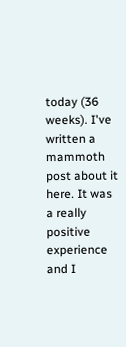today (36 weeks). I've written a mammoth post about it here. It was a really positive experience and I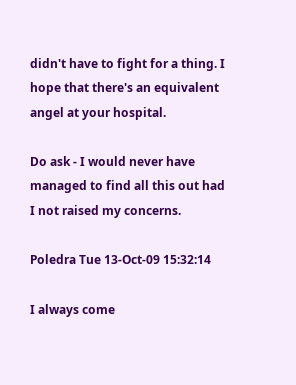didn't have to fight for a thing. I hope that there's an equivalent angel at your hospital.

Do ask - I would never have managed to find all this out had I not raised my concerns.

Poledra Tue 13-Oct-09 15:32:14

I always come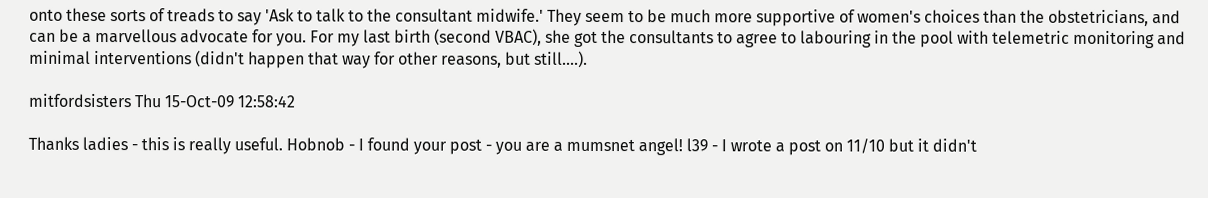onto these sorts of treads to say 'Ask to talk to the consultant midwife.' They seem to be much more supportive of women's choices than the obstetricians, and can be a marvellous advocate for you. For my last birth (second VBAC), she got the consultants to agree to labouring in the pool with telemetric monitoring and minimal interventions (didn't happen that way for other reasons, but still....).

mitfordsisters Thu 15-Oct-09 12:58:42

Thanks ladies - this is really useful. Hobnob - I found your post - you are a mumsnet angel! l39 - I wrote a post on 11/10 but it didn't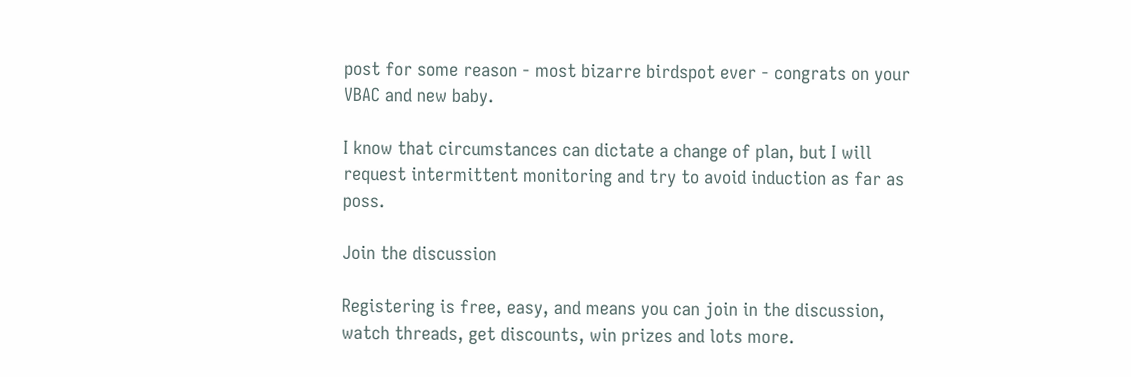post for some reason - most bizarre birdspot ever - congrats on your VBAC and new baby.

I know that circumstances can dictate a change of plan, but I will request intermittent monitoring and try to avoid induction as far as poss.

Join the discussion

Registering is free, easy, and means you can join in the discussion, watch threads, get discounts, win prizes and lots more.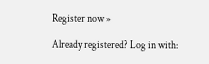Register now »

Already registered? Log in with: